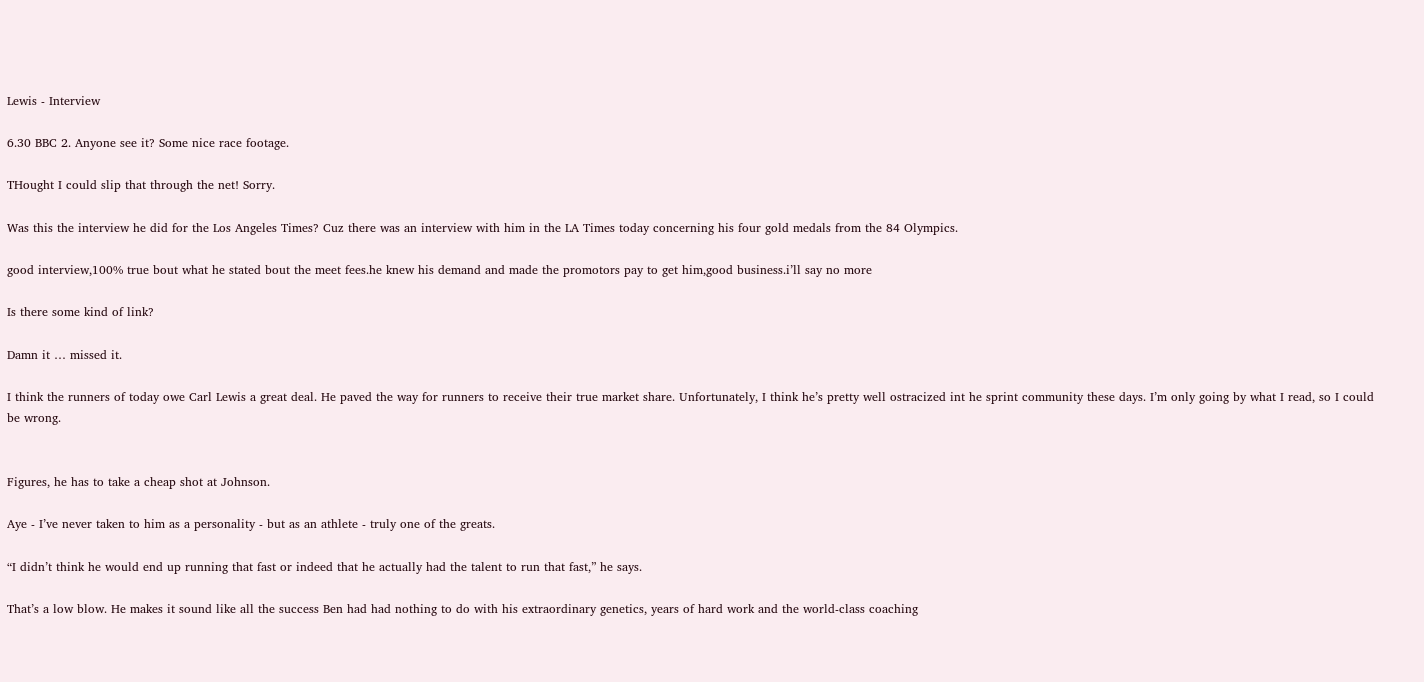Lewis - Interview

6.30 BBC 2. Anyone see it? Some nice race footage.

THought I could slip that through the net! Sorry.

Was this the interview he did for the Los Angeles Times? Cuz there was an interview with him in the LA Times today concerning his four gold medals from the 84 Olympics.

good interview,100% true bout what he stated bout the meet fees.he knew his demand and made the promotors pay to get him,good business.i’ll say no more

Is there some kind of link?

Damn it … missed it.

I think the runners of today owe Carl Lewis a great deal. He paved the way for runners to receive their true market share. Unfortunately, I think he’s pretty well ostracized int he sprint community these days. I’m only going by what I read, so I could be wrong.


Figures, he has to take a cheap shot at Johnson.

Aye - I’ve never taken to him as a personality - but as an athlete - truly one of the greats.

“I didn’t think he would end up running that fast or indeed that he actually had the talent to run that fast,” he says.

That’s a low blow. He makes it sound like all the success Ben had had nothing to do with his extraordinary genetics, years of hard work and the world-class coaching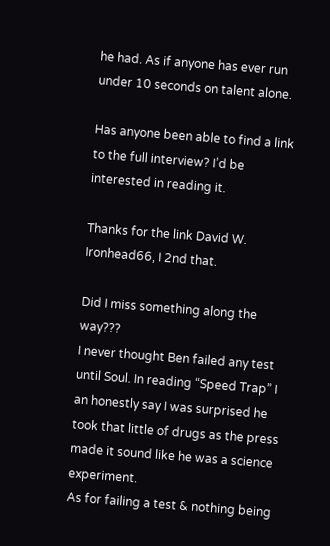he had. As if anyone has ever run under 10 seconds on talent alone.

Has anyone been able to find a link to the full interview? I’d be interested in reading it.

Thanks for the link David W. Ironhead66, I 2nd that.

Did I miss something along the way???
I never thought Ben failed any test until Soul. In reading “Speed Trap” I an honestly say I was surprised he took that little of drugs as the press made it sound like he was a science experiment.
As for failing a test & nothing being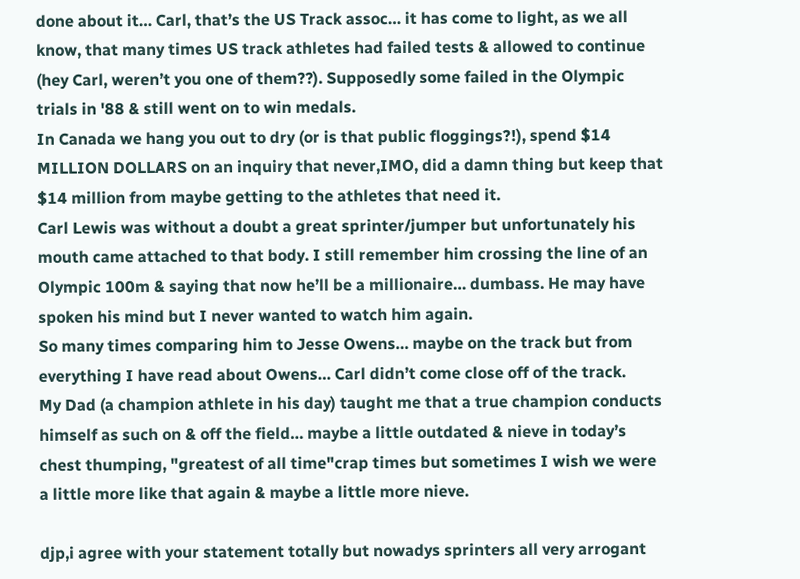done about it… Carl, that’s the US Track assoc… it has come to light, as we all know, that many times US track athletes had failed tests & allowed to continue (hey Carl, weren’t you one of them??). Supposedly some failed in the Olympic trials in '88 & still went on to win medals.
In Canada we hang you out to dry (or is that public floggings?!), spend $14 MILLION DOLLARS on an inquiry that never,IMO, did a damn thing but keep that $14 million from maybe getting to the athletes that need it.
Carl Lewis was without a doubt a great sprinter/jumper but unfortunately his mouth came attached to that body. I still remember him crossing the line of an Olympic 100m & saying that now he’ll be a millionaire… dumbass. He may have spoken his mind but I never wanted to watch him again.
So many times comparing him to Jesse Owens… maybe on the track but from everything I have read about Owens… Carl didn’t come close off of the track.
My Dad (a champion athlete in his day) taught me that a true champion conducts himself as such on & off the field… maybe a little outdated & nieve in today’s chest thumping, "greatest of all time"crap times but sometimes I wish we were a little more like that again & maybe a little more nieve.

djp,i agree with your statement totally but nowadys sprinters all very arrogant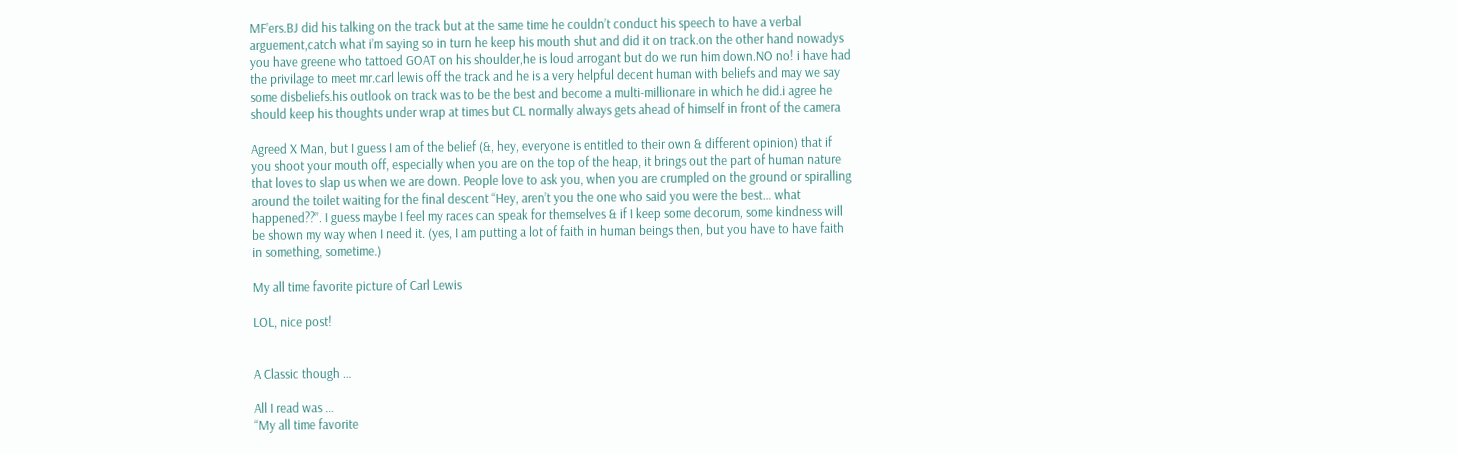MF’ers.BJ did his talking on the track but at the same time he couldn’t conduct his speech to have a verbal arguement,catch what i’m saying so in turn he keep his mouth shut and did it on track.on the other hand nowadys you have greene who tattoed GOAT on his shoulder,he is loud arrogant but do we run him down.NO no! i have had the privilage to meet mr.carl lewis off the track and he is a very helpful decent human with beliefs and may we say some disbeliefs.his outlook on track was to be the best and become a multi-millionare in which he did.i agree he should keep his thoughts under wrap at times but CL normally always gets ahead of himself in front of the camera

Agreed X Man, but I guess I am of the belief (&, hey, everyone is entitled to their own & different opinion) that if you shoot your mouth off, especially when you are on the top of the heap, it brings out the part of human nature that loves to slap us when we are down. People love to ask you, when you are crumpled on the ground or spiralling around the toilet waiting for the final descent “Hey, aren’t you the one who said you were the best… what happened??”. I guess maybe I feel my races can speak for themselves & if I keep some decorum, some kindness will be shown my way when I need it. (yes, I am putting a lot of faith in human beings then, but you have to have faith in something, sometime.)

My all time favorite picture of Carl Lewis

LOL, nice post!


A Classic though …

All I read was …
“My all time favorite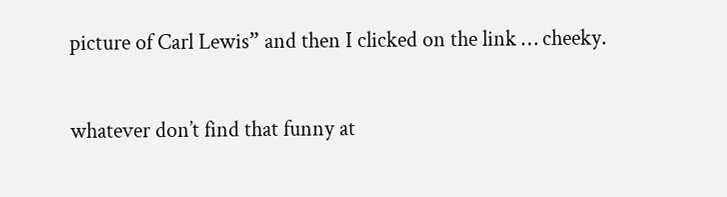picture of Carl Lewis” and then I clicked on the link … cheeky.

whatever don’t find that funny at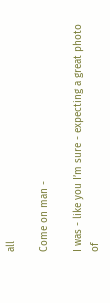all

Come on man -

I was - like you I’m sure - expecting a great photo of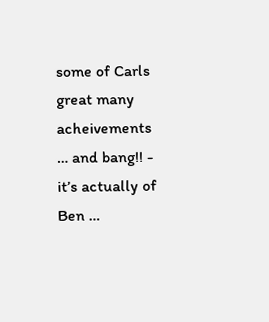some of Carls great many acheivements … and bang!! - it’s actually of Ben …